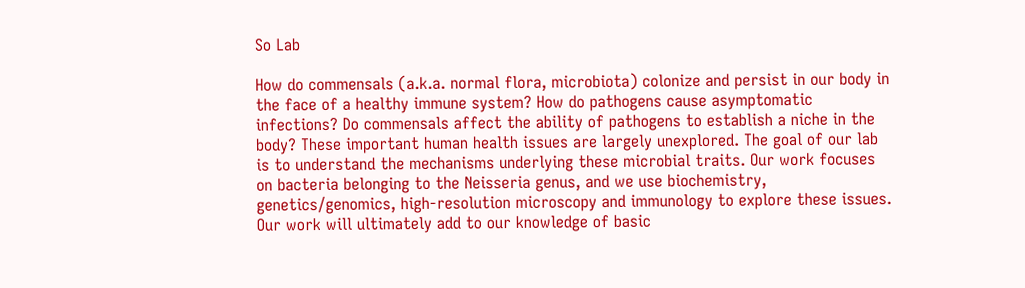So Lab

How do commensals (a.k.a. normal flora, microbiota) colonize and persist in our body in the face of a healthy immune system? How do pathogens cause asymptomatic infections? Do commensals affect the ability of pathogens to establish a niche in the body? These important human health issues are largely unexplored. The goal of our lab is to understand the mechanisms underlying these microbial traits. Our work focuses on bacteria belonging to the Neisseria genus, and we use biochemistry, genetics/genomics, high-resolution microscopy and immunology to explore these issues. Our work will ultimately add to our knowledge of basic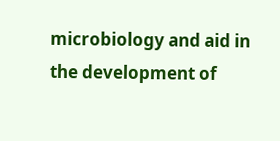microbiology and aid in the development of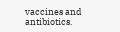vaccines and antibiotics.